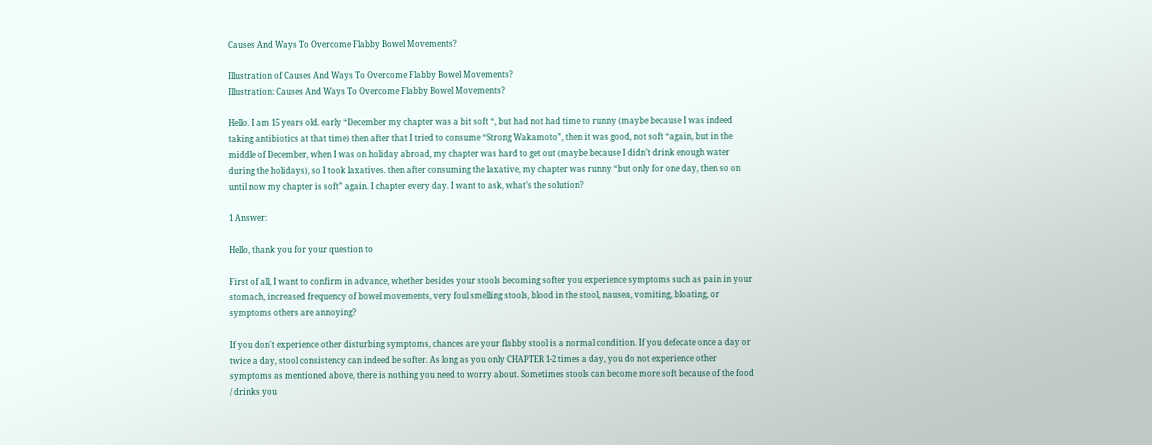Causes And Ways To Overcome Flabby Bowel Movements?

Illustration of Causes And Ways To Overcome Flabby Bowel Movements?
Illustration: Causes And Ways To Overcome Flabby Bowel Movements?

Hello. I am 15 years old. early “December my chapter was a bit soft “, but had not had time to runny (maybe because I was indeed taking antibiotics at that time) then after that I tried to consume “Strong Wakamoto”, then it was good, not soft “again, but in the middle of December, when I was on holiday abroad, my chapter was hard to get out (maybe because I didn’t drink enough water during the holidays), so I took laxatives. then after consuming the laxative, my chapter was runny “but only for one day, then so on until now my chapter is soft” again. I chapter every day. I want to ask, what’s the solution?

1 Answer:

Hello, thank you for your question to

First of all, I want to confirm in advance, whether besides your stools becoming softer you experience symptoms such as pain in your stomach, increased frequency of bowel movements, very foul smelling stools, blood in the stool, nausea, vomiting, bloating, or symptoms others are annoying?

If you don't experience other disturbing symptoms, chances are your flabby stool is a normal condition. If you defecate once a day or twice a day, stool consistency can indeed be softer. As long as you only CHAPTER 1-2 times a day, you do not experience other symptoms as mentioned above, there is nothing you need to worry about. Sometimes stools can become more soft because of the food / drinks you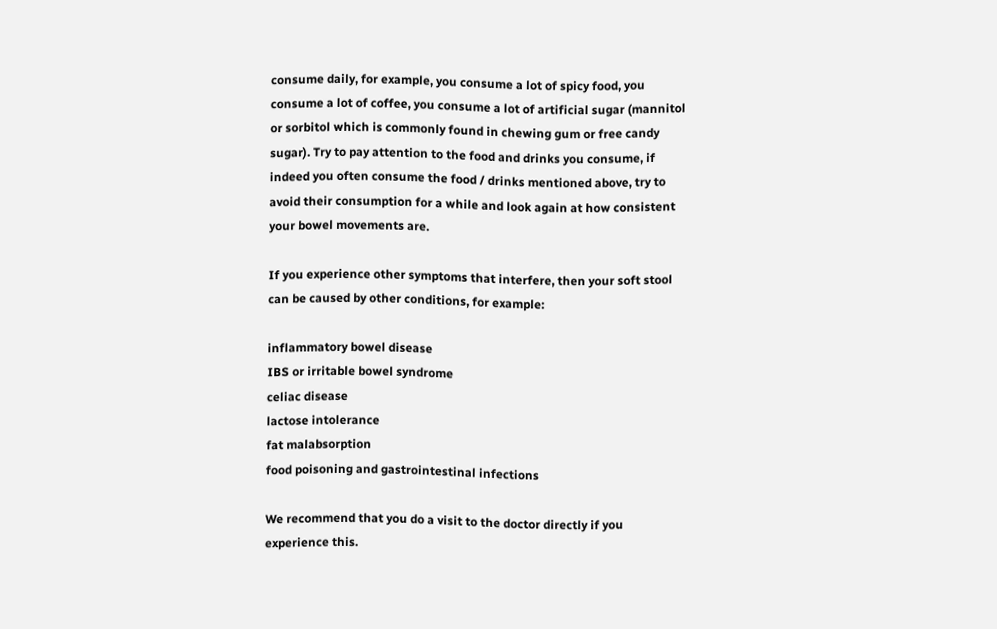consume daily, for example, you consume a lot of spicy food, you consume a lot of coffee, you consume a lot of artificial sugar (mannitol or sorbitol which is commonly found in chewing gum or free candy sugar). Try to pay attention to the food and drinks you consume, if indeed you often consume the food / drinks mentioned above, try to avoid their consumption for a while and look again at how consistent your bowel movements are.

If you experience other symptoms that interfere, then your soft stool can be caused by other conditions, for example:

inflammatory bowel disease
IBS or irritable bowel syndrome
celiac disease
lactose intolerance
fat malabsorption
food poisoning and gastrointestinal infections

We recommend that you do a visit to the doctor directly if you experience this.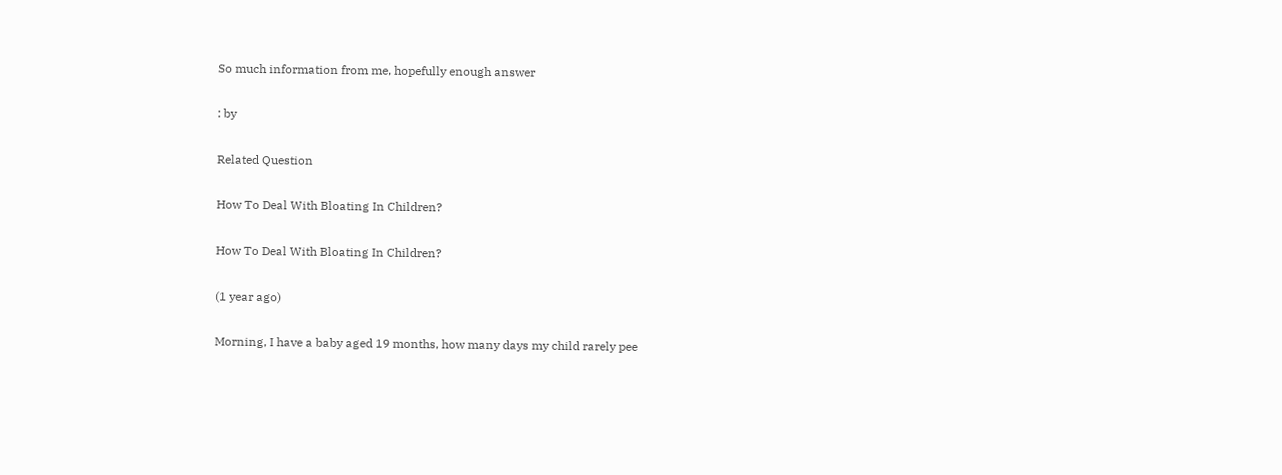So much information from me, hopefully enough answer

: by

Related Question

How To Deal With Bloating In Children?

How To Deal With Bloating In Children?

(1 year ago)

Morning, I have a baby aged 19 months, how many days my child rarely pee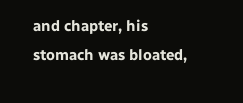and chapter, his stomach was bloated,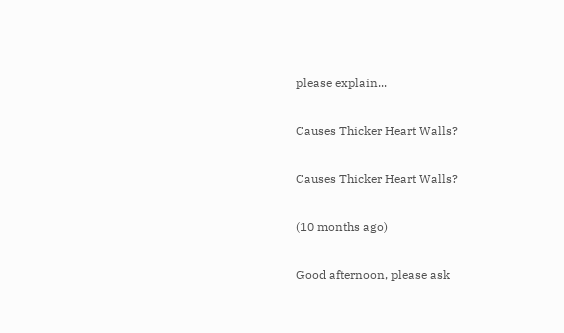please explain...

Causes Thicker Heart Walls?

Causes Thicker Heart Walls?

(10 months ago)

Good afternoon, please ask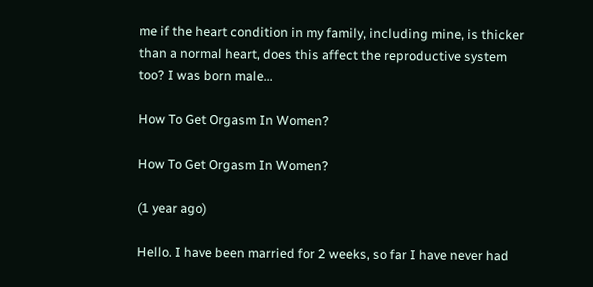me if the heart condition in my family, including mine, is thicker than a normal heart, does this affect the reproductive system too? I was born male...

How To Get Orgasm In Women?

How To Get Orgasm In Women?

(1 year ago)

Hello. I have been married for 2 weeks, so far I have never had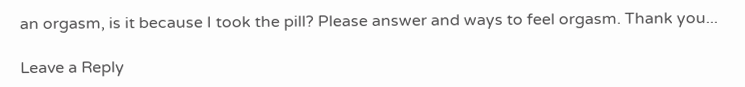an orgasm, is it because I took the pill? Please answer and ways to feel orgasm. Thank you...

Leave a Reply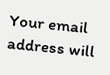Your email address will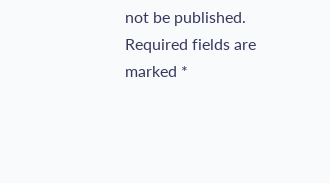not be published. Required fields are marked *